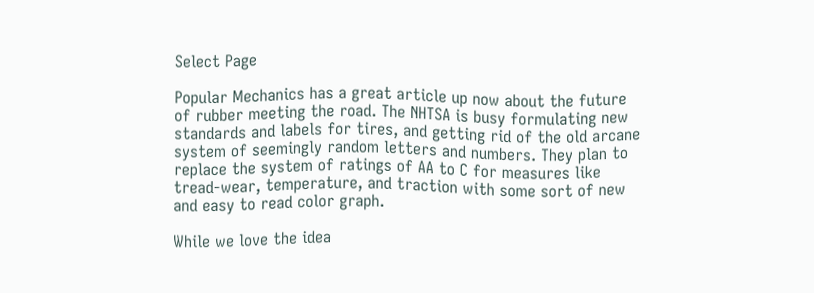Select Page

Popular Mechanics has a great article up now about the future of rubber meeting the road. The NHTSA is busy formulating new standards and labels for tires, and getting rid of the old arcane system of seemingly random letters and numbers. They plan to replace the system of ratings of AA to C for measures like tread-wear, temperature, and traction with some sort of new and easy to read color graph.

While we love the idea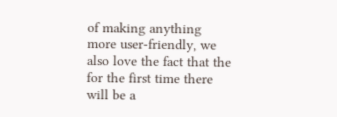of making anything more user-friendly, we also love the fact that the for the first time there will be a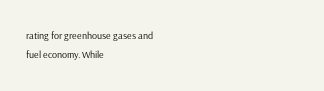rating for greenhouse gases and fuel economy. While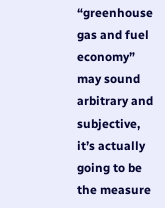“greenhouse gas and fuel economy” may sound arbitrary and subjective, it’s actually going to be the measure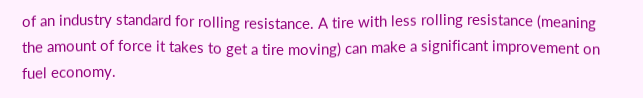of an industry standard for rolling resistance. A tire with less rolling resistance (meaning the amount of force it takes to get a tire moving) can make a significant improvement on fuel economy.